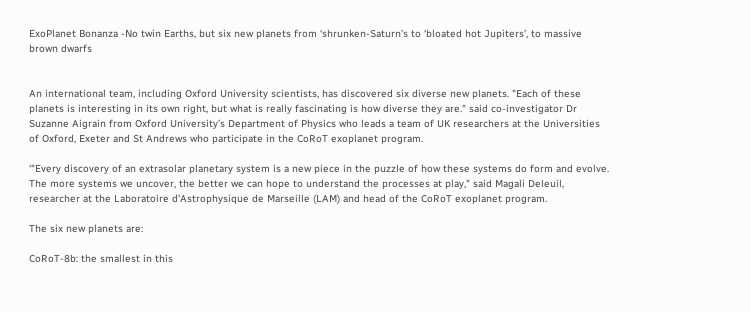ExoPlanet Bonanza -No twin Earths, but six new planets from ‘shrunken-Saturn’s to ‘bloated hot Jupiters’, to massive brown dwarfs


An international team, including Oxford University scientists, has discovered six diverse new planets. "Each of these planets is interesting in its own right, but what is really fascinating is how diverse they are." said co-investigator Dr Suzanne Aigrain from Oxford University’s Department of Physics who leads a team of UK researchers at the Universities of Oxford, Exeter and St Andrews who participate in the CoRoT exoplanet program.

‘"Every discovery of an extrasolar planetary system is a new piece in the puzzle of how these systems do form and evolve. The more systems we uncover, the better we can hope to understand the processes at play," said Magali Deleuil, researcher at the Laboratoire d'Astrophysique de Marseille (LAM) and head of the CoRoT exoplanet program.

The six new planets are:

CoRoT-8b: the smallest in this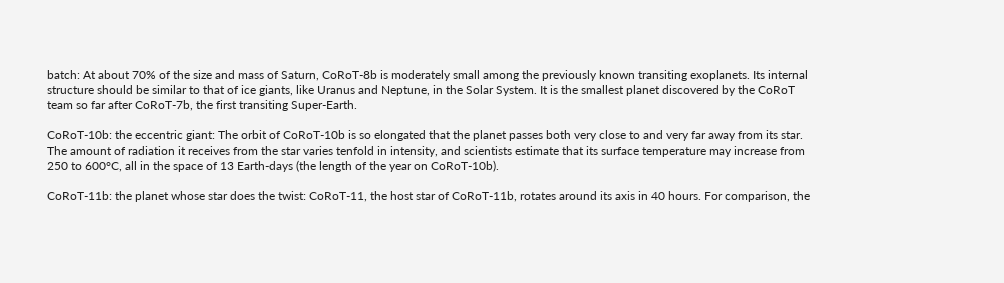batch: At about 70% of the size and mass of Saturn, CoRoT-8b is moderately small among the previously known transiting exoplanets. Its internal structure should be similar to that of ice giants, like Uranus and Neptune, in the Solar System. It is the smallest planet discovered by the CoRoT team so far after CoRoT-7b, the first transiting Super-Earth.

CoRoT-10b: the eccentric giant: The orbit of CoRoT-10b is so elongated that the planet passes both very close to and very far away from its star. The amount of radiation it receives from the star varies tenfold in intensity, and scientists estimate that its surface temperature may increase from 250 to 600°C, all in the space of 13 Earth-days (the length of the year on CoRoT-10b).

CoRoT-11b: the planet whose star does the twist: CoRoT-11, the host star of CoRoT-11b, rotates around its axis in 40 hours. For comparison, the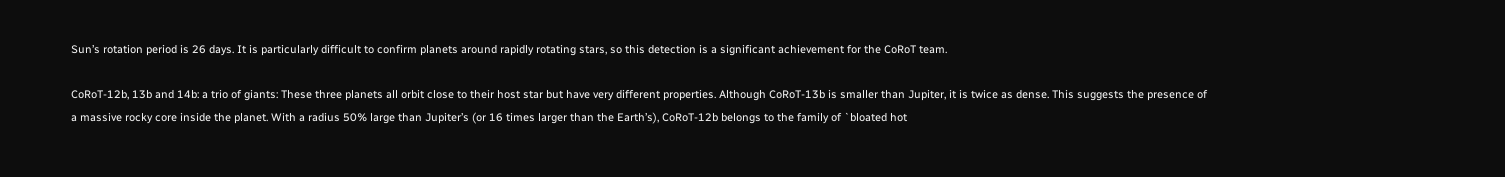Sun’s rotation period is 26 days. It is particularly difficult to confirm planets around rapidly rotating stars, so this detection is a significant achievement for the CoRoT team.

CoRoT-12b, 13b and 14b: a trio of giants: These three planets all orbit close to their host star but have very different properties. Although CoRoT-13b is smaller than Jupiter, it is twice as dense. This suggests the presence of a massive rocky core inside the planet. With a radius 50% large than Jupiter’s (or 16 times larger than the Earth’s), CoRoT-12b belongs to the family of `bloated hot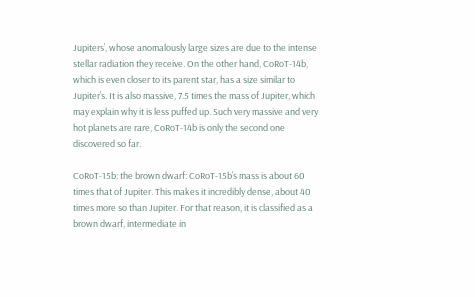Jupiters’, whose anomalously large sizes are due to the intense stellar radiation they receive. On the other hand, CoRoT-14b, which is even closer to its parent star, has a size similar to Jupiter’s. It is also massive, 7.5 times the mass of Jupiter, which may explain why it is less puffed up. Such very massive and very hot planets are rare, CoRoT-14b is only the second one discovered so far.

CoRoT-15b: the brown dwarf: CoRoT-15b’s mass is about 60 times that of Jupiter. This makes it incredibly dense, about 40 times more so than Jupiter. For that reason, it is classified as a brown dwarf, intermediate in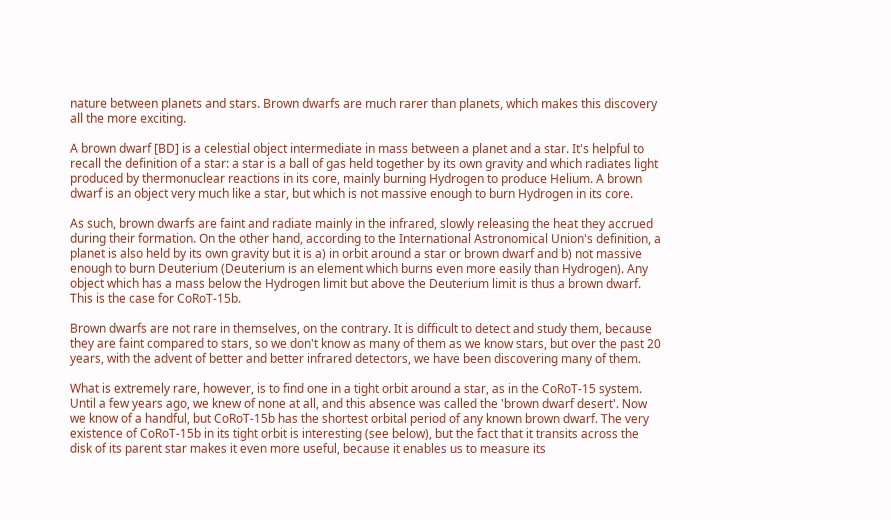nature between planets and stars. Brown dwarfs are much rarer than planets, which makes this discovery all the more exciting.

A brown dwarf [BD] is a celestial object intermediate in mass between a planet and a star. It's helpful to recall the definition of a star: a star is a ball of gas held together by its own gravity and which radiates light produced by thermonuclear reactions in its core, mainly burning Hydrogen to produce Helium. A brown dwarf is an object very much like a star, but which is not massive enough to burn Hydrogen in its core.

As such, brown dwarfs are faint and radiate mainly in the infrared, slowly releasing the heat they accrued during their formation. On the other hand, according to the International Astronomical Union's definition, a planet is also held by its own gravity but it is a) in orbit around a star or brown dwarf and b) not massive enough to burn Deuterium (Deuterium is an element which burns even more easily than Hydrogen). Any object which has a mass below the Hydrogen limit but above the Deuterium limit is thus a brown dwarf. This is the case for CoRoT-15b.

Brown dwarfs are not rare in themselves, on the contrary. It is difficult to detect and study them, because they are faint compared to stars, so we don't know as many of them as we know stars, but over the past 20 years, with the advent of better and better infrared detectors, we have been discovering many of them.

What is extremely rare, however, is to find one in a tight orbit around a star, as in the CoRoT-15 system. Until a few years ago, we knew of none at all, and this absence was called the 'brown dwarf desert'. Now we know of a handful, but CoRoT-15b has the shortest orbital period of any known brown dwarf. The very existence of CoRoT-15b in its tight orbit is interesting (see below), but the fact that it transits across the disk of its parent star makes it even more useful, because it enables us to measure its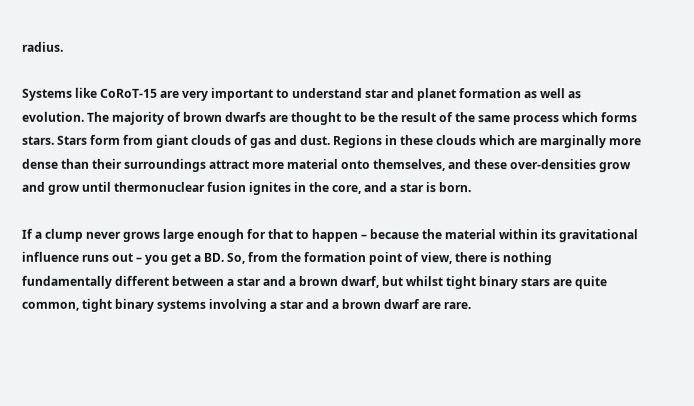radius.

Systems like CoRoT-15 are very important to understand star and planet formation as well as evolution. The majority of brown dwarfs are thought to be the result of the same process which forms stars. Stars form from giant clouds of gas and dust. Regions in these clouds which are marginally more dense than their surroundings attract more material onto themselves, and these over-densities grow and grow until thermonuclear fusion ignites in the core, and a star is born.

If a clump never grows large enough for that to happen – because the material within its gravitational influence runs out – you get a BD. So, from the formation point of view, there is nothing fundamentally different between a star and a brown dwarf, but whilst tight binary stars are quite common, tight binary systems involving a star and a brown dwarf are rare.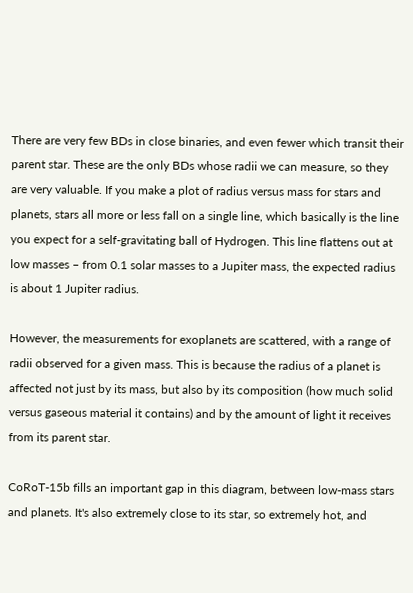There are very few BDs in close binaries, and even fewer which transit their parent star. These are the only BDs whose radii we can measure, so they are very valuable. If you make a plot of radius versus mass for stars and planets, stars all more or less fall on a single line, which basically is the line you expect for a self-gravitating ball of Hydrogen. This line flattens out at low masses – from 0.1 solar masses to a Jupiter mass, the expected radius is about 1 Jupiter radius.

However, the measurements for exoplanets are scattered, with a range of radii observed for a given mass. This is because the radius of a planet is affected not just by its mass, but also by its composition (how much solid versus gaseous material it contains) and by the amount of light it receives from its parent star.

CoRoT-15b fills an important gap in this diagram, between low-mass stars and planets. It's also extremely close to its star, so extremely hot, and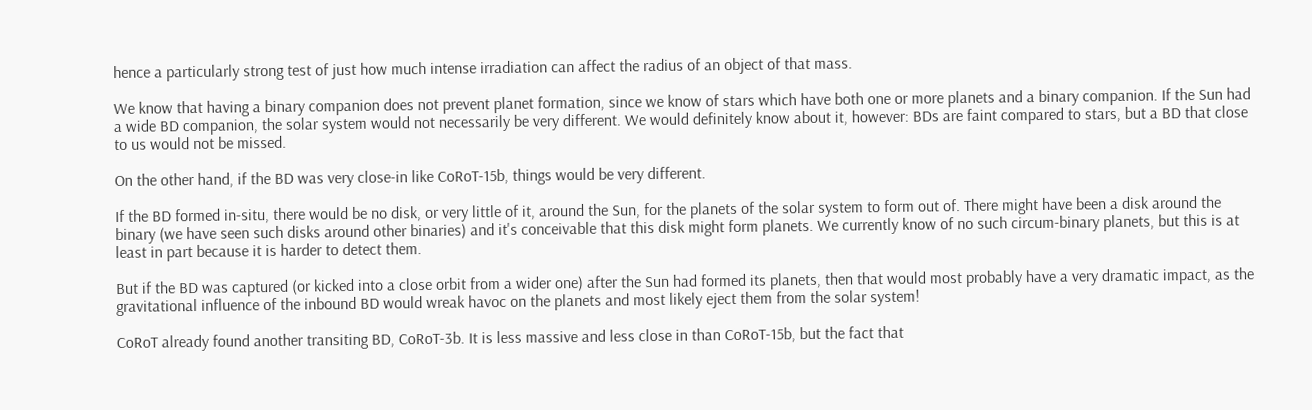hence a particularly strong test of just how much intense irradiation can affect the radius of an object of that mass.

We know that having a binary companion does not prevent planet formation, since we know of stars which have both one or more planets and a binary companion. If the Sun had a wide BD companion, the solar system would not necessarily be very different. We would definitely know about it, however: BDs are faint compared to stars, but a BD that close to us would not be missed.

On the other hand, if the BD was very close-in like CoRoT-15b, things would be very different.

If the BD formed in-situ, there would be no disk, or very little of it, around the Sun, for the planets of the solar system to form out of. There might have been a disk around the binary (we have seen such disks around other binaries) and it's conceivable that this disk might form planets. We currently know of no such circum-binary planets, but this is at least in part because it is harder to detect them.

But if the BD was captured (or kicked into a close orbit from a wider one) after the Sun had formed its planets, then that would most probably have a very dramatic impact, as the gravitational influence of the inbound BD would wreak havoc on the planets and most likely eject them from the solar system!

CoRoT already found another transiting BD, CoRoT-3b. It is less massive and less close in than CoRoT-15b, but the fact that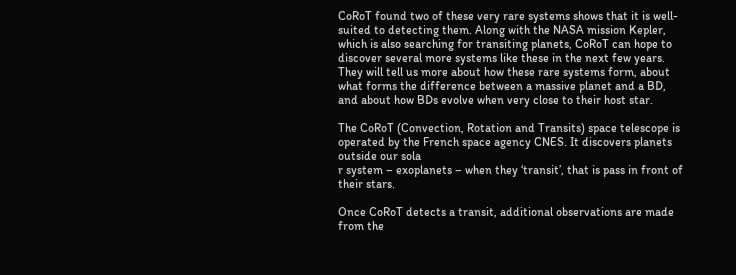CoRoT found two of these very rare systems shows that it is well-suited to detecting them. Along with the NASA mission Kepler, which is also searching for transiting planets, CoRoT can hope to discover several more systems like these in the next few years. They will tell us more about how these rare systems form, about what forms the difference between a massive planet and a BD, and about how BDs evolve when very close to their host star.

The CoRoT (Convection, Rotation and Transits) space telescope is operated by the French space agency CNES. It discovers planets outside our sola
r system – exoplanets – when they ‘transit’, that is pass in front of their stars.

Once CoRoT detects a transit, additional observations are made from the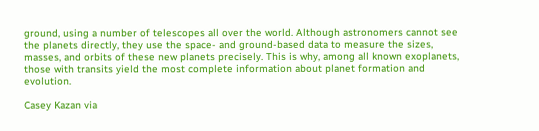ground, using a number of telescopes all over the world. Although astronomers cannot see the planets directly, they use the space- and ground-based data to measure the sizes, masses, and orbits of these new planets precisely. This is why, among all known exoplanets, those with transits yield the most complete information about planet formation and evolution.

Casey Kazan via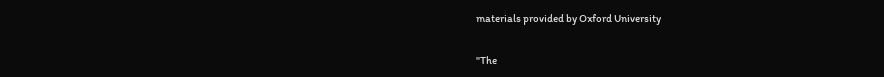materials provided by Oxford University


"The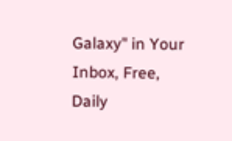Galaxy" in Your Inbox, Free, Daily